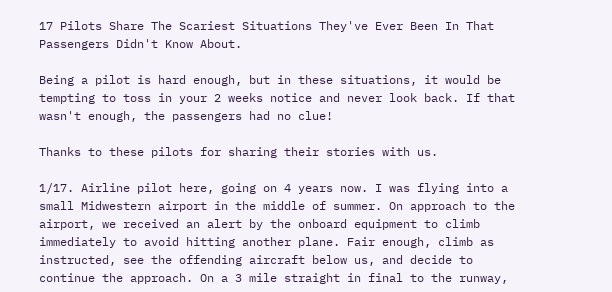17 Pilots Share The Scariest Situations They've Ever Been In That Passengers Didn't Know About.

Being a pilot is hard enough, but in these situations, it would be tempting to toss in your 2 weeks notice and never look back. If that wasn't enough, the passengers had no clue!

Thanks to these pilots for sharing their stories with us.

1/17. Airline pilot here, going on 4 years now. I was flying into a small Midwestern airport in the middle of summer. On approach to the airport, we received an alert by the onboard equipment to climb immediately to avoid hitting another plane. Fair enough, climb as instructed, see the offending aircraft below us, and decide to continue the approach. On a 3 mile straight in final to the runway,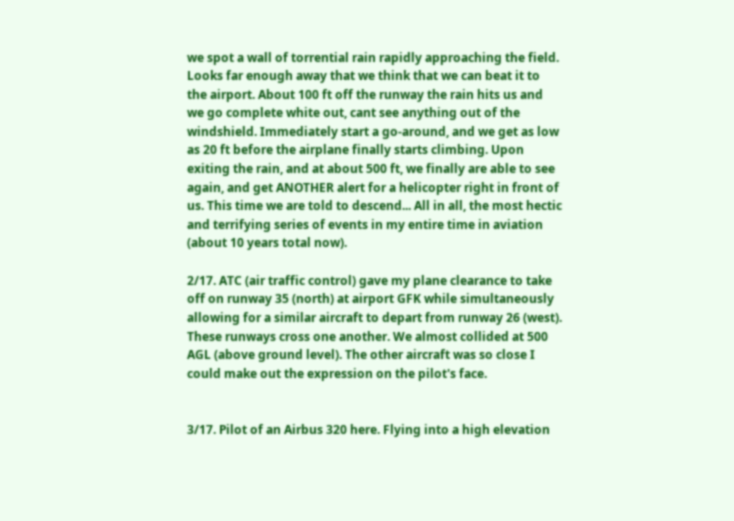we spot a wall of torrential rain rapidly approaching the field. Looks far enough away that we think that we can beat it to the airport. About 100 ft off the runway the rain hits us and we go complete white out, cant see anything out of the windshield. Immediately start a go-around, and we get as low as 20 ft before the airplane finally starts climbing. Upon exiting the rain, and at about 500 ft, we finally are able to see again, and get ANOTHER alert for a helicopter right in front of us. This time we are told to descend... All in all, the most hectic and terrifying series of events in my entire time in aviation (about 10 years total now).

2/17. ATC (air traffic control) gave my plane clearance to take off on runway 35 (north) at airport GFK while simultaneously allowing for a similar aircraft to depart from runway 26 (west). These runways cross one another. We almost collided at 500 AGL (above ground level). The other aircraft was so close I could make out the expression on the pilot's face.


3/17. Pilot of an Airbus 320 here. Flying into a high elevation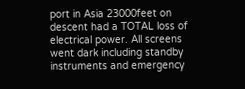port in Asia 23000feet on descent had a TOTAL loss of electrical power. All screens went dark including standby instruments and emergency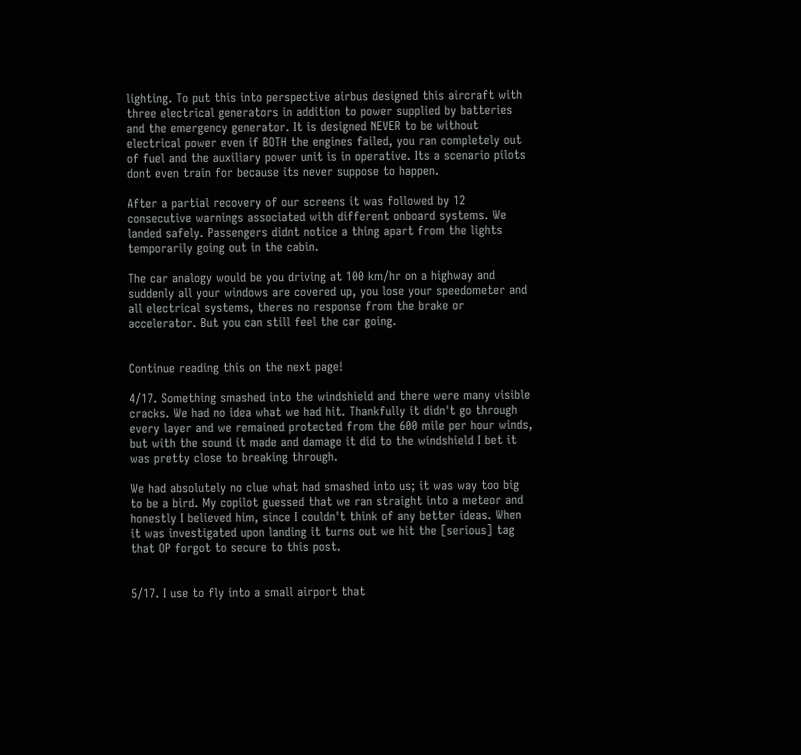lighting. To put this into perspective airbus designed this aircraft with three electrical generators in addition to power supplied by batteries and the emergency generator. It is designed NEVER to be without electrical power even if BOTH the engines failed, you ran completely out of fuel and the auxiliary power unit is in operative. Its a scenario pilots dont even train for because its never suppose to happen.

After a partial recovery of our screens it was followed by 12 consecutive warnings associated with different onboard systems. We landed safely. Passengers didnt notice a thing apart from the lights temporarily going out in the cabin.

The car analogy would be you driving at 100 km/hr on a highway and suddenly all your windows are covered up, you lose your speedometer and all electrical systems, theres no response from the brake or accelerator. But you can still feel the car going.


Continue reading this on the next page!

4/17. Something smashed into the windshield and there were many visible cracks. We had no idea what we had hit. Thankfully it didn't go through every layer and we remained protected from the 600 mile per hour winds, but with the sound it made and damage it did to the windshield I bet it was pretty close to breaking through.

We had absolutely no clue what had smashed into us; it was way too big to be a bird. My copilot guessed that we ran straight into a meteor and honestly I believed him, since I couldn't think of any better ideas. When it was investigated upon landing it turns out we hit the [serious] tag that OP forgot to secure to this post.


5/17. I use to fly into a small airport that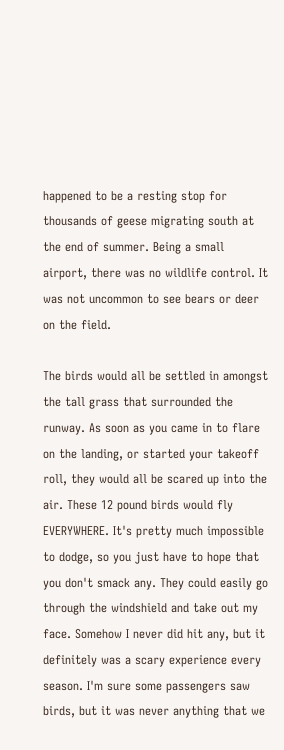happened to be a resting stop for thousands of geese migrating south at the end of summer. Being a small airport, there was no wildlife control. It was not uncommon to see bears or deer on the field.

The birds would all be settled in amongst the tall grass that surrounded the runway. As soon as you came in to flare on the landing, or started your takeoff roll, they would all be scared up into the air. These 12 pound birds would fly EVERYWHERE. It's pretty much impossible to dodge, so you just have to hope that you don't smack any. They could easily go through the windshield and take out my face. Somehow I never did hit any, but it definitely was a scary experience every season. I'm sure some passengers saw birds, but it was never anything that we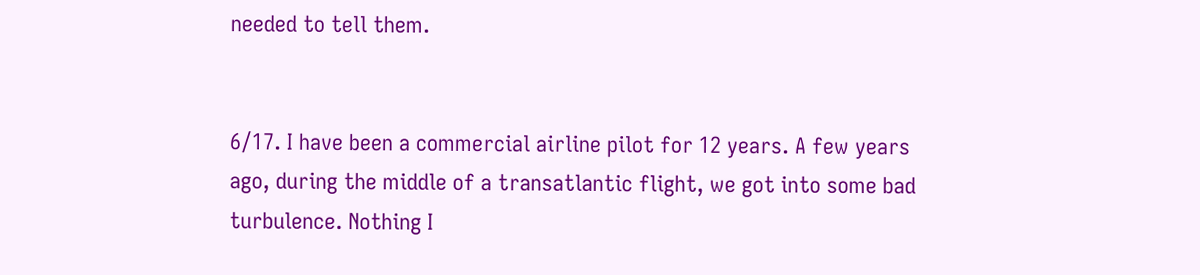needed to tell them.


6/17. I have been a commercial airline pilot for 12 years. A few years ago, during the middle of a transatlantic flight, we got into some bad turbulence. Nothing I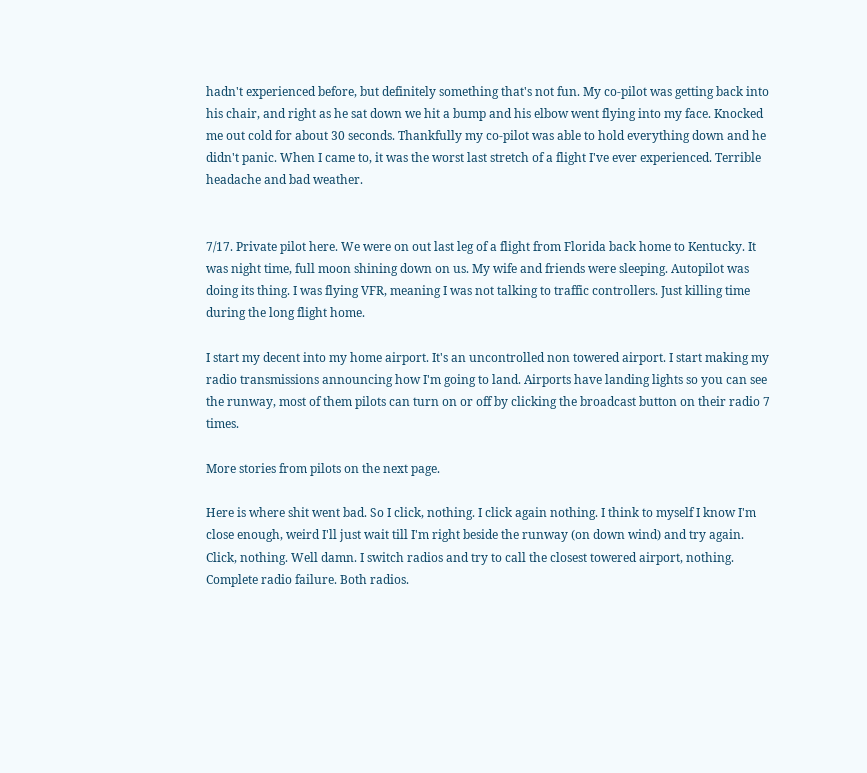hadn't experienced before, but definitely something that's not fun. My co-pilot was getting back into his chair, and right as he sat down we hit a bump and his elbow went flying into my face. Knocked me out cold for about 30 seconds. Thankfully my co-pilot was able to hold everything down and he didn't panic. When I came to, it was the worst last stretch of a flight I've ever experienced. Terrible headache and bad weather.


7/17. Private pilot here. We were on out last leg of a flight from Florida back home to Kentucky. It was night time, full moon shining down on us. My wife and friends were sleeping. Autopilot was doing its thing. I was flying VFR, meaning I was not talking to traffic controllers. Just killing time during the long flight home.

I start my decent into my home airport. It's an uncontrolled non towered airport. I start making my radio transmissions announcing how I'm going to land. Airports have landing lights so you can see the runway, most of them pilots can turn on or off by clicking the broadcast button on their radio 7 times.

More stories from pilots on the next page.

Here is where shit went bad. So I click, nothing. I click again nothing. I think to myself I know I'm close enough, weird I'll just wait till I'm right beside the runway (on down wind) and try again. Click, nothing. Well damn. I switch radios and try to call the closest towered airport, nothing. Complete radio failure. Both radios.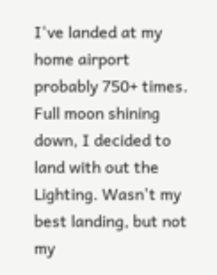I've landed at my home airport probably 750+ times. Full moon shining down, I decided to land with out the Lighting. Wasn't my best landing, but not my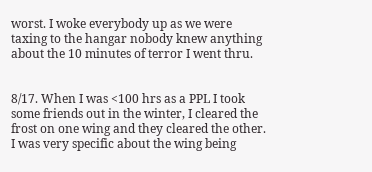worst. I woke everybody up as we were taxing to the hangar nobody knew anything about the 10 minutes of terror I went thru.


8/17. When I was <100 hrs as a PPL I took some friends out in the winter, I cleared the frost on one wing and they cleared the other. I was very specific about the wing being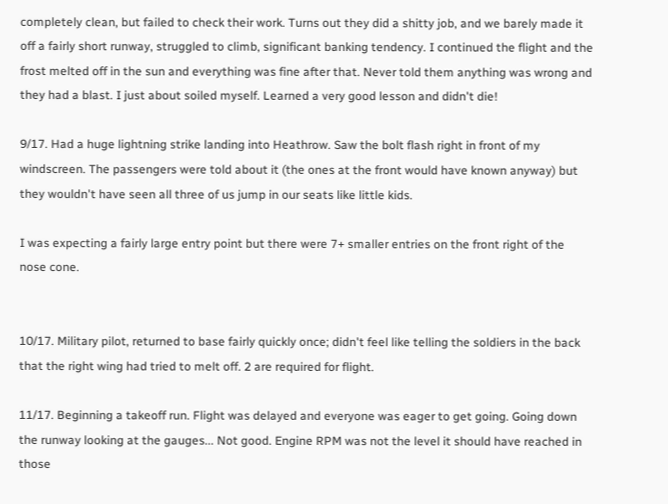completely clean, but failed to check their work. Turns out they did a shitty job, and we barely made it off a fairly short runway, struggled to climb, significant banking tendency. I continued the flight and the frost melted off in the sun and everything was fine after that. Never told them anything was wrong and they had a blast. I just about soiled myself. Learned a very good lesson and didn't die!

9/17. Had a huge lightning strike landing into Heathrow. Saw the bolt flash right in front of my windscreen. The passengers were told about it (the ones at the front would have known anyway) but they wouldn't have seen all three of us jump in our seats like little kids.

I was expecting a fairly large entry point but there were 7+ smaller entries on the front right of the nose cone.


10/17. Military pilot, returned to base fairly quickly once; didn't feel like telling the soldiers in the back that the right wing had tried to melt off. 2 are required for flight.

11/17. Beginning a takeoff run. Flight was delayed and everyone was eager to get going. Going down the runway looking at the gauges... Not good. Engine RPM was not the level it should have reached in those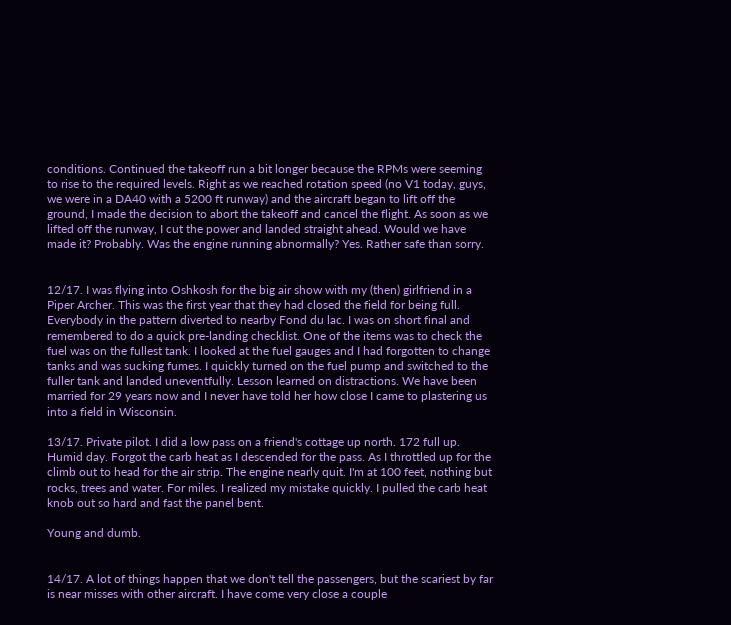conditions. Continued the takeoff run a bit longer because the RPMs were seeming to rise to the required levels. Right as we reached rotation speed (no V1 today, guys, we were in a DA40 with a 5200 ft runway) and the aircraft began to lift off the ground, I made the decision to abort the takeoff and cancel the flight. As soon as we lifted off the runway, I cut the power and landed straight ahead. Would we have made it? Probably. Was the engine running abnormally? Yes. Rather safe than sorry.


12/17. I was flying into Oshkosh for the big air show with my (then) girlfriend in a Piper Archer. This was the first year that they had closed the field for being full. Everybody in the pattern diverted to nearby Fond du lac. I was on short final and remembered to do a quick pre-landing checklist. One of the items was to check the fuel was on the fullest tank. I looked at the fuel gauges and I had forgotten to change tanks and was sucking fumes. I quickly turned on the fuel pump and switched to the fuller tank and landed uneventfully. Lesson learned on distractions. We have been married for 29 years now and I never have told her how close I came to plastering us into a field in Wisconsin.

13/17. Private pilot. I did a low pass on a friend's cottage up north. 172 full up. Humid day. Forgot the carb heat as I descended for the pass. As I throttled up for the climb out to head for the air strip. The engine nearly quit. I'm at 100 feet, nothing but rocks, trees and water. For miles. I realized my mistake quickly. I pulled the carb heat knob out so hard and fast the panel bent.

Young and dumb.


14/17. A lot of things happen that we don't tell the passengers, but the scariest by far is near misses with other aircraft. I have come very close a couple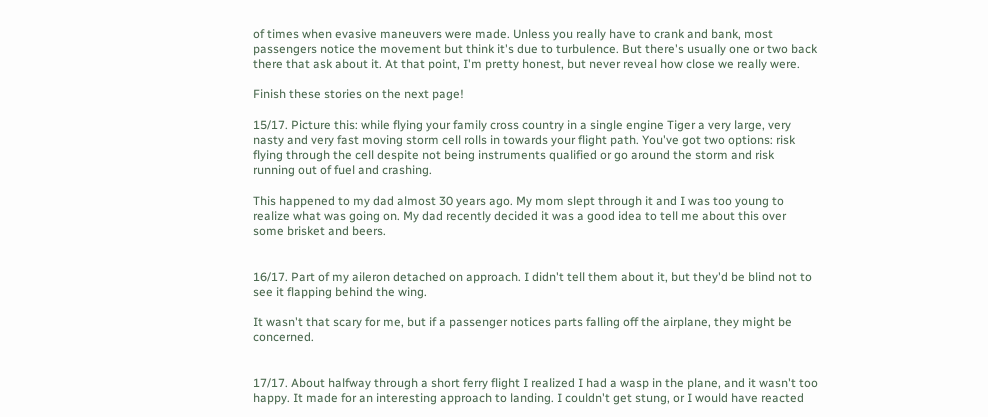of times when evasive maneuvers were made. Unless you really have to crank and bank, most passengers notice the movement but think it's due to turbulence. But there's usually one or two back there that ask about it. At that point, I'm pretty honest, but never reveal how close we really were.

Finish these stories on the next page!

15/17. Picture this: while flying your family cross country in a single engine Tiger a very large, very nasty and very fast moving storm cell rolls in towards your flight path. You've got two options: risk flying through the cell despite not being instruments qualified or go around the storm and risk running out of fuel and crashing.

This happened to my dad almost 30 years ago. My mom slept through it and I was too young to realize what was going on. My dad recently decided it was a good idea to tell me about this over some brisket and beers.


16/17. Part of my aileron detached on approach. I didn't tell them about it, but they'd be blind not to see it flapping behind the wing.

It wasn't that scary for me, but if a passenger notices parts falling off the airplane, they might be concerned.


17/17. About halfway through a short ferry flight I realized I had a wasp in the plane, and it wasn't too happy. It made for an interesting approach to landing. I couldn't get stung, or I would have reacted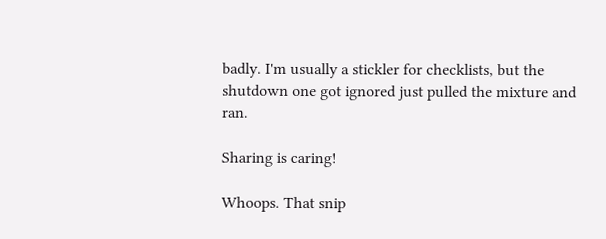badly. I'm usually a stickler for checklists, but the shutdown one got ignored just pulled the mixture and ran.

Sharing is caring!

Whoops. That snip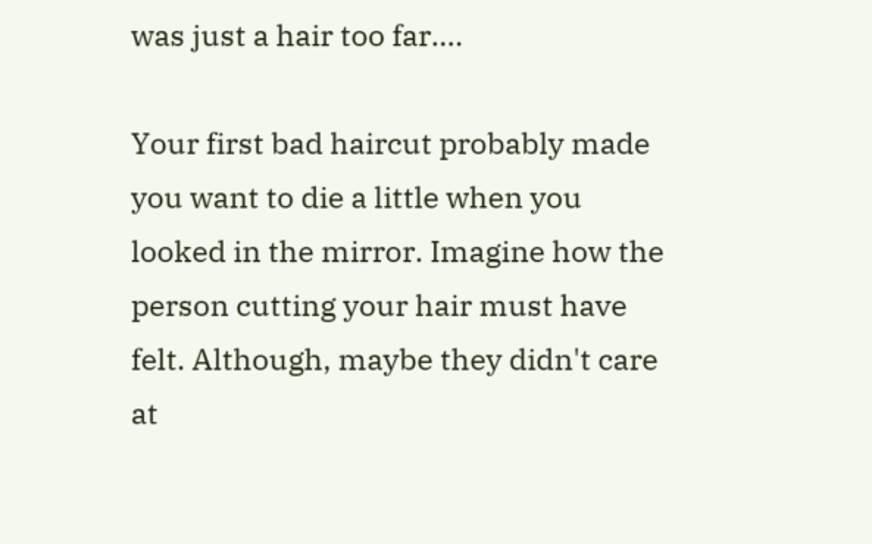was just a hair too far....

Your first bad haircut probably made you want to die a little when you looked in the mirror. Imagine how the person cutting your hair must have felt. Although, maybe they didn't care at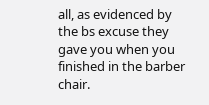all, as evidenced by the bs excuse they gave you when you finished in the barber chair.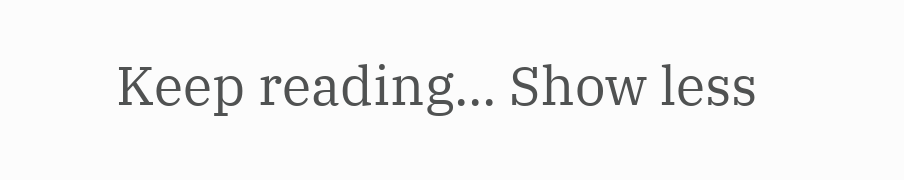Keep reading... Show less